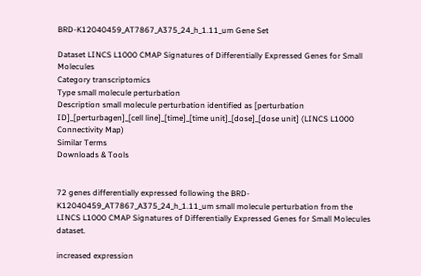BRD-K12040459_AT7867_A375_24_h_1.11_um Gene Set

Dataset LINCS L1000 CMAP Signatures of Differentially Expressed Genes for Small Molecules
Category transcriptomics
Type small molecule perturbation
Description small molecule perturbation identified as [perturbation ID]_[perturbagen]_[cell line]_[time]_[time unit]_[dose]_[dose unit] (LINCS L1000 Connectivity Map)
Similar Terms
Downloads & Tools


72 genes differentially expressed following the BRD-K12040459_AT7867_A375_24_h_1.11_um small molecule perturbation from the LINCS L1000 CMAP Signatures of Differentially Expressed Genes for Small Molecules dataset.

increased expression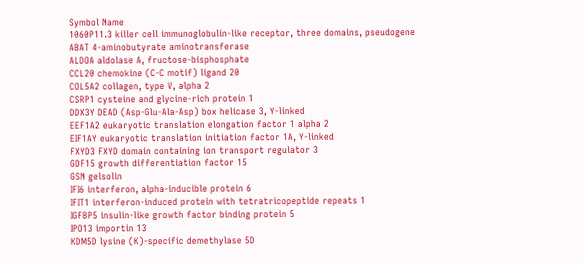Symbol Name
1060P11.3 killer cell immunoglobulin-like receptor, three domains, pseudogene
ABAT 4-aminobutyrate aminotransferase
ALDOA aldolase A, fructose-bisphosphate
CCL20 chemokine (C-C motif) ligand 20
COL5A2 collagen, type V, alpha 2
CSRP1 cysteine and glycine-rich protein 1
DDX3Y DEAD (Asp-Glu-Ala-Asp) box helicase 3, Y-linked
EEF1A2 eukaryotic translation elongation factor 1 alpha 2
EIF1AY eukaryotic translation initiation factor 1A, Y-linked
FXYD3 FXYD domain containing ion transport regulator 3
GDF15 growth differentiation factor 15
GSN gelsolin
IFI6 interferon, alpha-inducible protein 6
IFIT1 interferon-induced protein with tetratricopeptide repeats 1
IGFBP5 insulin-like growth factor binding protein 5
IPO13 importin 13
KDM5D lysine (K)-specific demethylase 5D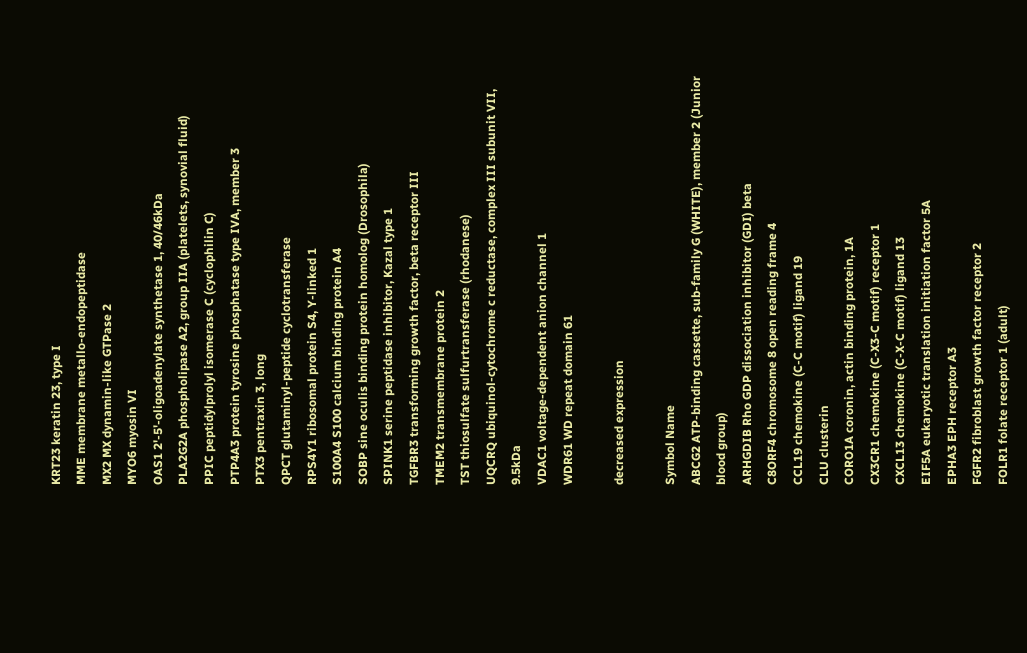KRT23 keratin 23, type I
MME membrane metallo-endopeptidase
MX2 MX dynamin-like GTPase 2
MYO6 myosin VI
OAS1 2'-5'-oligoadenylate synthetase 1, 40/46kDa
PLA2G2A phospholipase A2, group IIA (platelets, synovial fluid)
PPIC peptidylprolyl isomerase C (cyclophilin C)
PTP4A3 protein tyrosine phosphatase type IVA, member 3
PTX3 pentraxin 3, long
QPCT glutaminyl-peptide cyclotransferase
RPS4Y1 ribosomal protein S4, Y-linked 1
S100A4 S100 calcium binding protein A4
SOBP sine oculis binding protein homolog (Drosophila)
SPINK1 serine peptidase inhibitor, Kazal type 1
TGFBR3 transforming growth factor, beta receptor III
TMEM2 transmembrane protein 2
TST thiosulfate sulfurtransferase (rhodanese)
UQCRQ ubiquinol-cytochrome c reductase, complex III subunit VII, 9.5kDa
VDAC1 voltage-dependent anion channel 1
WDR61 WD repeat domain 61

decreased expression

Symbol Name
ABCG2 ATP-binding cassette, sub-family G (WHITE), member 2 (Junior blood group)
ARHGDIB Rho GDP dissociation inhibitor (GDI) beta
C8ORF4 chromosome 8 open reading frame 4
CCL19 chemokine (C-C motif) ligand 19
CLU clusterin
CORO1A coronin, actin binding protein, 1A
CX3CR1 chemokine (C-X3-C motif) receptor 1
CXCL13 chemokine (C-X-C motif) ligand 13
EIF5A eukaryotic translation initiation factor 5A
EPHA3 EPH receptor A3
FGFR2 fibroblast growth factor receptor 2
FOLR1 folate receptor 1 (adult)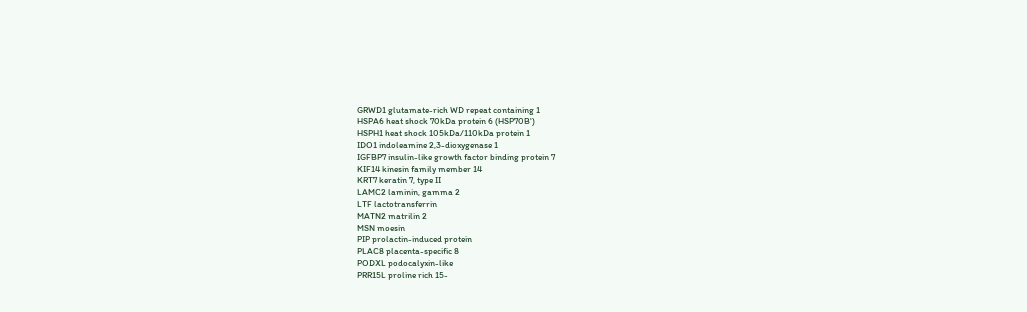GRWD1 glutamate-rich WD repeat containing 1
HSPA6 heat shock 70kDa protein 6 (HSP70B')
HSPH1 heat shock 105kDa/110kDa protein 1
IDO1 indoleamine 2,3-dioxygenase 1
IGFBP7 insulin-like growth factor binding protein 7
KIF14 kinesin family member 14
KRT7 keratin 7, type II
LAMC2 laminin, gamma 2
LTF lactotransferrin
MATN2 matrilin 2
MSN moesin
PIP prolactin-induced protein
PLAC8 placenta-specific 8
PODXL podocalyxin-like
PRR15L proline rich 15-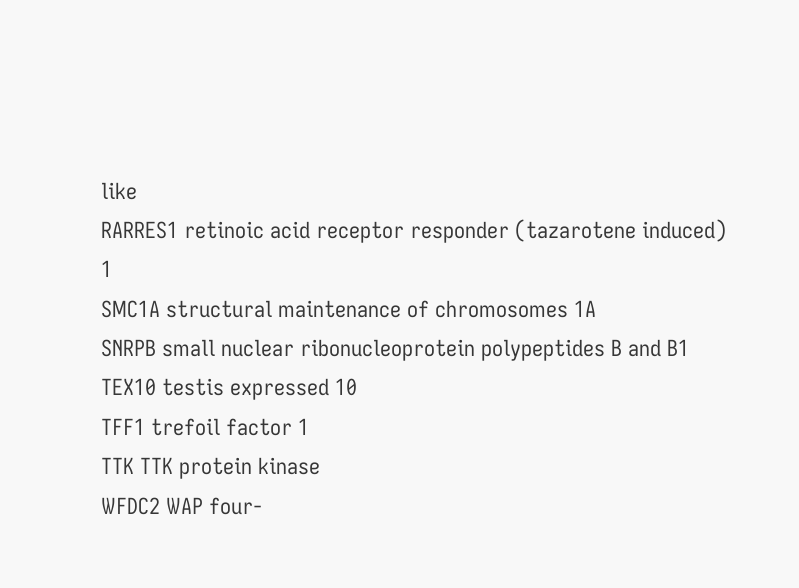like
RARRES1 retinoic acid receptor responder (tazarotene induced) 1
SMC1A structural maintenance of chromosomes 1A
SNRPB small nuclear ribonucleoprotein polypeptides B and B1
TEX10 testis expressed 10
TFF1 trefoil factor 1
TTK TTK protein kinase
WFDC2 WAP four-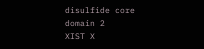disulfide core domain 2
XIST X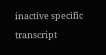inactive specific transcript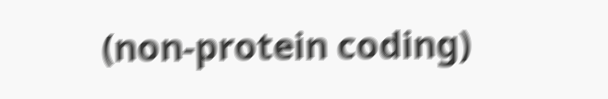(non-protein coding)